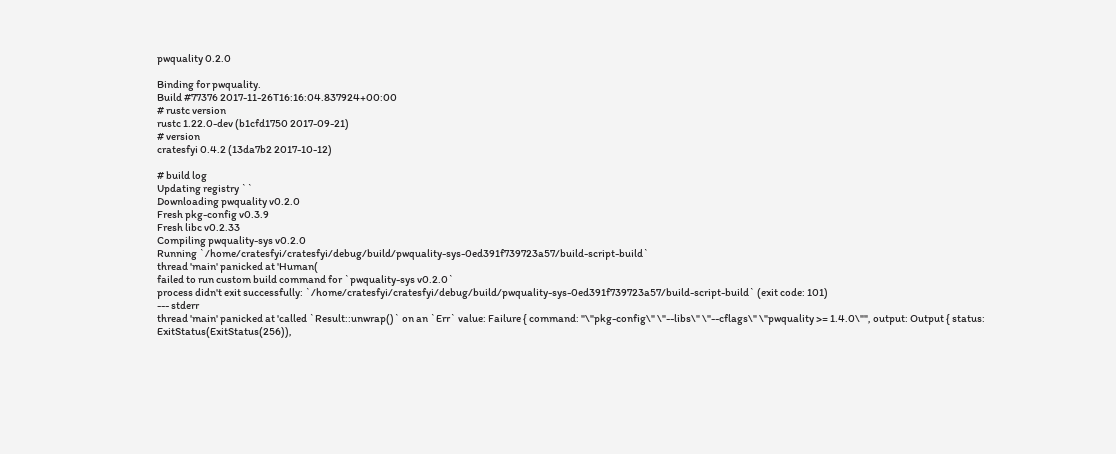pwquality 0.2.0

Binding for pwquality.
Build #77376 2017-11-26T16:16:04.837924+00:00
# rustc version
rustc 1.22.0-dev (b1cfd1750 2017-09-21)
# version
cratesfyi 0.4.2 (13da7b2 2017-10-12)

# build log
Updating registry ``
Downloading pwquality v0.2.0
Fresh pkg-config v0.3.9
Fresh libc v0.2.33
Compiling pwquality-sys v0.2.0
Running `/home/cratesfyi/cratesfyi/debug/build/pwquality-sys-0ed391f739723a57/build-script-build`
thread 'main' panicked at 'Human(
failed to run custom build command for `pwquality-sys v0.2.0`
process didn't exit successfully: `/home/cratesfyi/cratesfyi/debug/build/pwquality-sys-0ed391f739723a57/build-script-build` (exit code: 101)
--- stderr
thread 'main' panicked at 'called `Result::unwrap()` on an `Err` value: Failure { command: "\"pkg-config\" \"--libs\" \"--cflags\" \"pwquality >= 1.4.0\"", output: Output { status: ExitStatus(ExitStatus(256)),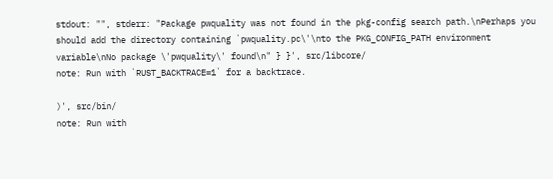stdout: "", stderr: "Package pwquality was not found in the pkg-config search path.\nPerhaps you should add the directory containing `pwquality.pc\'\nto the PKG_CONFIG_PATH environment variable\nNo package \'pwquality\' found\n" } }', src/libcore/
note: Run with `RUST_BACKTRACE=1` for a backtrace.

)', src/bin/
note: Run with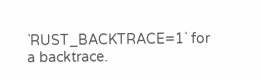`RUST_BACKTRACE=1` for a backtrace.